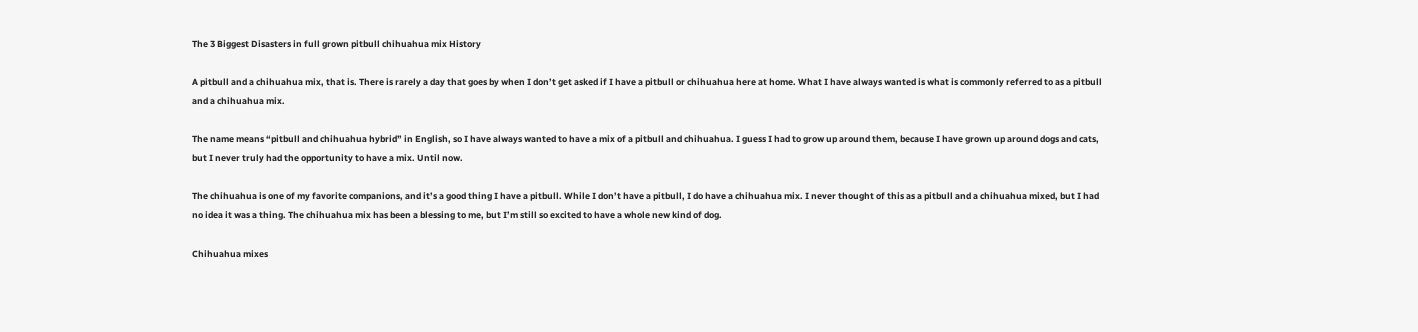The 3 Biggest Disasters in full grown pitbull chihuahua mix History

A pitbull and a chihuahua mix, that is. There is rarely a day that goes by when I don’t get asked if I have a pitbull or chihuahua here at home. What I have always wanted is what is commonly referred to as a pitbull and a chihuahua mix.

The name means “pitbull and chihuahua hybrid” in English, so I have always wanted to have a mix of a pitbull and chihuahua. I guess I had to grow up around them, because I have grown up around dogs and cats, but I never truly had the opportunity to have a mix. Until now.

The chihuahua is one of my favorite companions, and it’s a good thing I have a pitbull. While I don’t have a pitbull, I do have a chihuahua mix. I never thought of this as a pitbull and a chihuahua mixed, but I had no idea it was a thing. The chihuahua mix has been a blessing to me, but I’m still so excited to have a whole new kind of dog.

Chihuahua mixes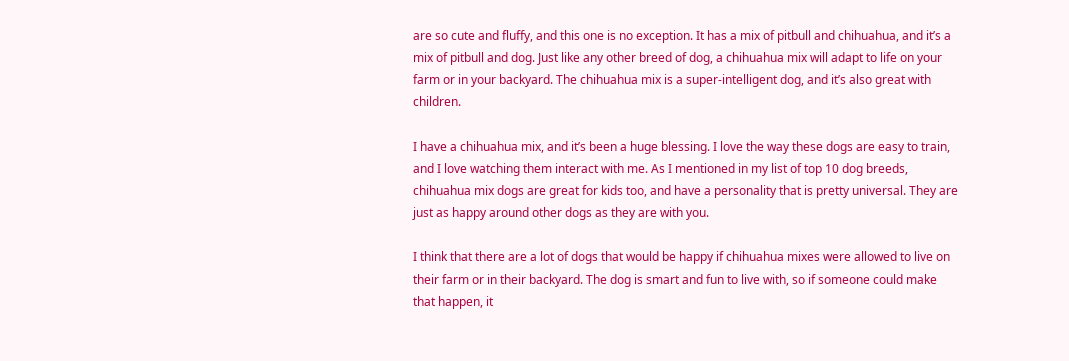are so cute and fluffy, and this one is no exception. It has a mix of pitbull and chihuahua, and it’s a mix of pitbull and dog. Just like any other breed of dog, a chihuahua mix will adapt to life on your farm or in your backyard. The chihuahua mix is a super-intelligent dog, and it’s also great with children.

I have a chihuahua mix, and it’s been a huge blessing. I love the way these dogs are easy to train, and I love watching them interact with me. As I mentioned in my list of top 10 dog breeds, chihuahua mix dogs are great for kids too, and have a personality that is pretty universal. They are just as happy around other dogs as they are with you.

I think that there are a lot of dogs that would be happy if chihuahua mixes were allowed to live on their farm or in their backyard. The dog is smart and fun to live with, so if someone could make that happen, it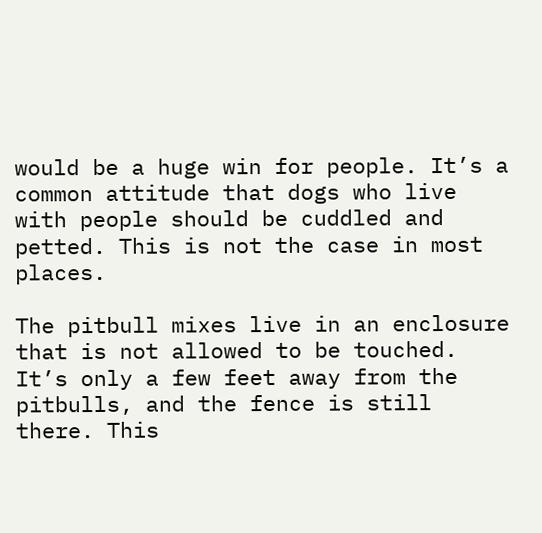would be a huge win for people. It’s a common attitude that dogs who live with people should be cuddled and petted. This is not the case in most places.

The pitbull mixes live in an enclosure that is not allowed to be touched. It’s only a few feet away from the pitbulls, and the fence is still there. This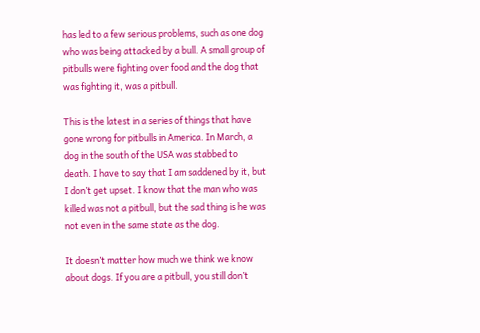has led to a few serious problems, such as one dog who was being attacked by a bull. A small group of pitbulls were fighting over food and the dog that was fighting it, was a pitbull.

This is the latest in a series of things that have gone wrong for pitbulls in America. In March, a dog in the south of the USA was stabbed to death. I have to say that I am saddened by it, but I don’t get upset. I know that the man who was killed was not a pitbull, but the sad thing is he was not even in the same state as the dog.

It doesn’t matter how much we think we know about dogs. If you are a pitbull, you still don’t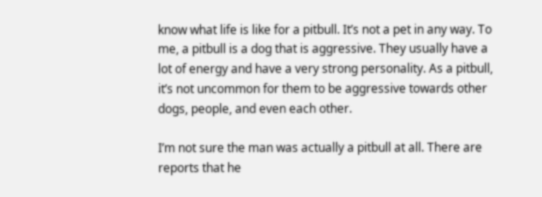know what life is like for a pitbull. It’s not a pet in any way. To me, a pitbull is a dog that is aggressive. They usually have a lot of energy and have a very strong personality. As a pitbull, it’s not uncommon for them to be aggressive towards other dogs, people, and even each other.

I’m not sure the man was actually a pitbull at all. There are reports that he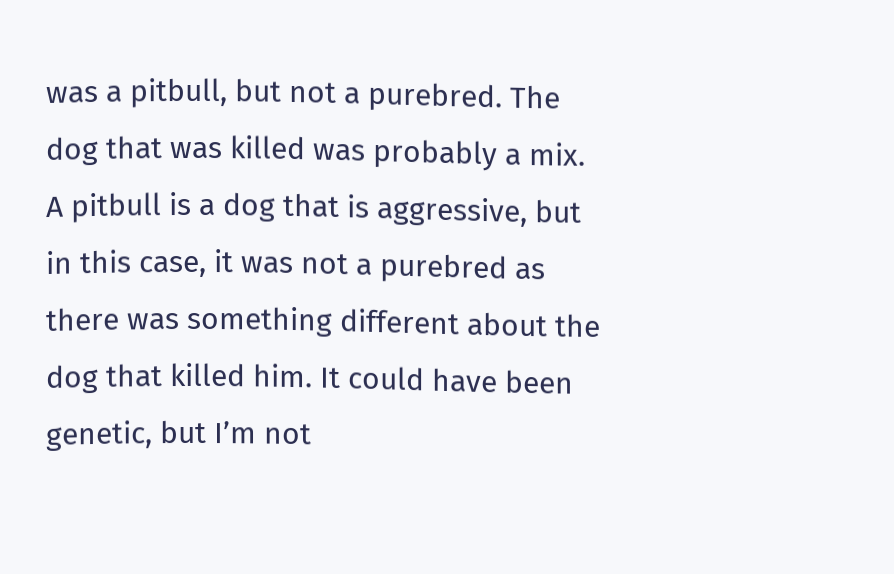was a pitbull, but not a purebred. The dog that was killed was probably a mix. A pitbull is a dog that is aggressive, but in this case, it was not a purebred as there was something different about the dog that killed him. It could have been genetic, but I’m not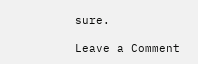sure.

Leave a Comment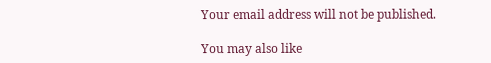Your email address will not be published.

You may also like